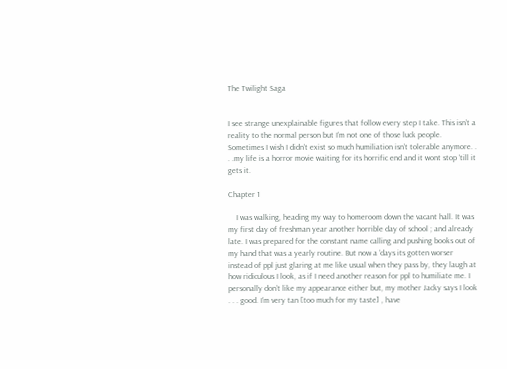The Twilight Saga


I see strange unexplainable figures that follow every step I take. This isn’t a reality to the normal person but I’m not one of those luck people. Sometimes I wish I didn’t exist so much humiliation isn’t tolerable anymore. . . .my life is a horror movie waiting for its horrific end and it wont stop ‘till it gets it.

Chapter 1

    I was walking, heading my way to homeroom down the vacant hall. It was my first day of freshman year another horrible day of school ; and already late. I was prepared for the constant name calling and pushing books out of my hand that was a yearly routine. But now a ‘days its gotten worser instead of ppl just glaring at me like usual when they pass by, they laugh at how ridiculous I look, as if I need another reason for ppl to humiliate me. I personally don’t like my appearance either but, my mother Jacky says I look . . . good. I’m very tan [too much for my taste] , have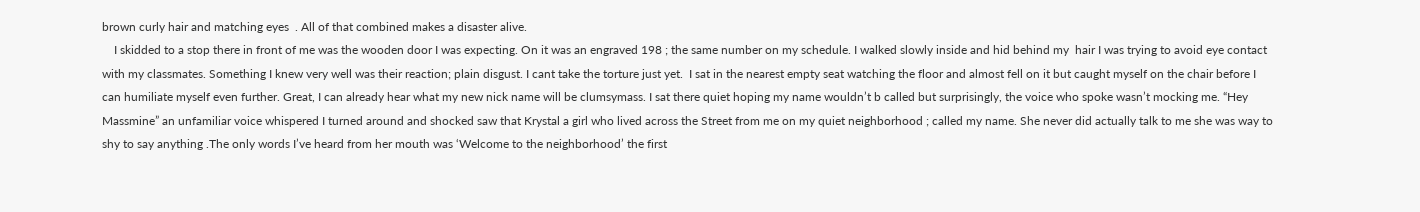brown curly hair and matching eyes  . All of that combined makes a disaster alive.
    I skidded to a stop there in front of me was the wooden door I was expecting. On it was an engraved 198 ; the same number on my schedule. I walked slowly inside and hid behind my  hair I was trying to avoid eye contact with my classmates. Something I knew very well was their reaction; plain disgust. I cant take the torture just yet.  I sat in the nearest empty seat watching the floor and almost fell on it but caught myself on the chair before I can humiliate myself even further. Great, I can already hear what my new nick name will be clumsymass. I sat there quiet hoping my name wouldn’t b called but surprisingly, the voice who spoke wasn’t mocking me. “Hey Massmine” an unfamiliar voice whispered I turned around and shocked saw that Krystal a girl who lived across the Street from me on my quiet neighborhood ; called my name. She never did actually talk to me she was way to shy to say anything .The only words I’ve heard from her mouth was ‘Welcome to the neighborhood’ the first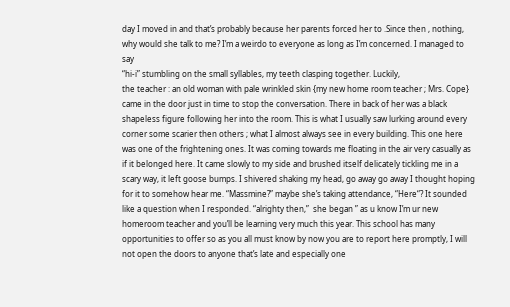day I moved in and that’s probably because her parents forced her to .Since then , nothing, why would she talk to me? I’m a weirdo to everyone as long as I’m concerned. I managed to say
“hi-i” stumbling on the small syllables, my teeth clasping together. Luckily,
the teacher : an old woman with pale wrinkled skin {my new home room teacher ; Mrs. Cope} came in the door just in time to stop the conversation. There in back of her was a black shapeless figure following her into the room. This is what I usually saw lurking around every corner some scarier then others ; what I almost always see in every building. This one here was one of the frightening ones. It was coming towards me floating in the air very casually as if it belonged here. It came slowly to my side and brushed itself delicately tickling me in a scary way, it left goose bumps. I shivered shaking my head, go away go away I thought hoping for it to somehow hear me. “Massmine?” maybe she’s taking attendance, “Here“? It sounded like a question when I responded. “alrighty then,”  she began ” as u know I’m ur new homeroom teacher and you’ll be learning very much this year. This school has many opportunities to offer so as you all must know by now you are to report here promptly, I will not open the doors to anyone that’s late and especially one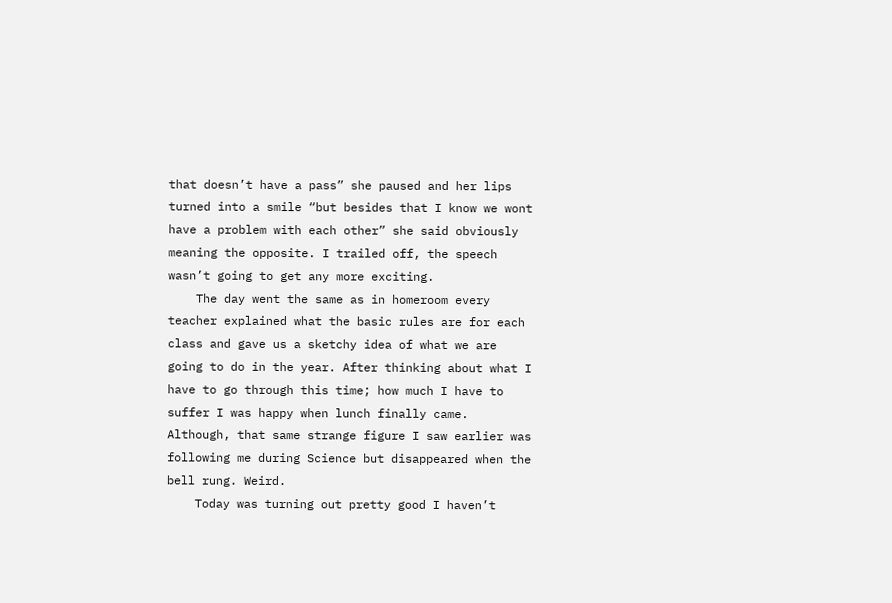that doesn’t have a pass” she paused and her lips turned into a smile “but besides that I know we wont have a problem with each other” she said obviously meaning the opposite. I trailed off, the speech wasn’t going to get any more exciting.
    The day went the same as in homeroom every teacher explained what the basic rules are for each class and gave us a sketchy idea of what we are going to do in the year. After thinking about what I have to go through this time; how much I have to suffer I was happy when lunch finally came. Although, that same strange figure I saw earlier was following me during Science but disappeared when the bell rung. Weird.
    Today was turning out pretty good I haven’t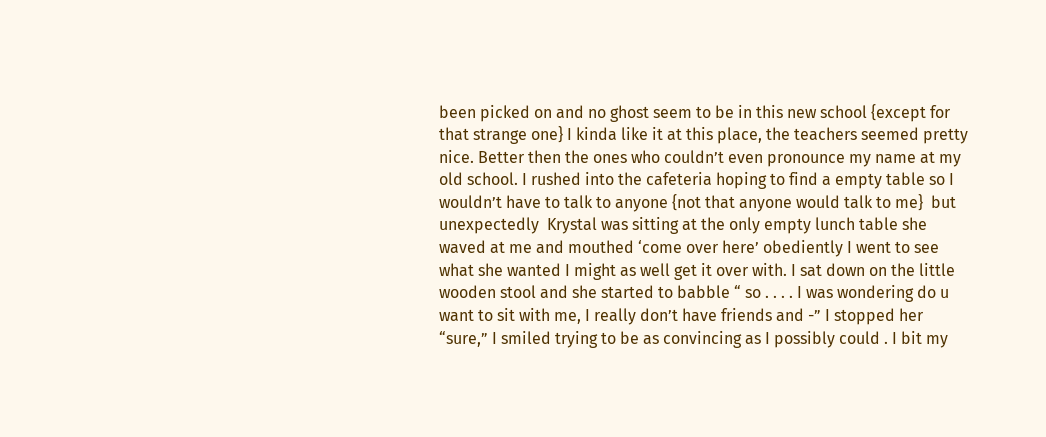been picked on and no ghost seem to be in this new school {except for that strange one} I kinda like it at this place, the teachers seemed pretty nice. Better then the ones who couldn’t even pronounce my name at my old school. I rushed into the cafeteria hoping to find a empty table so I wouldn’t have to talk to anyone {not that anyone would talk to me}  but unexpectedly  Krystal was sitting at the only empty lunch table she waved at me and mouthed ‘come over here’ obediently I went to see what she wanted I might as well get it over with. I sat down on the little wooden stool and she started to babble “ so . . . . I was wondering do u want to sit with me, I really don’t have friends and -” I stopped her “sure,” I smiled trying to be as convincing as I possibly could . I bit my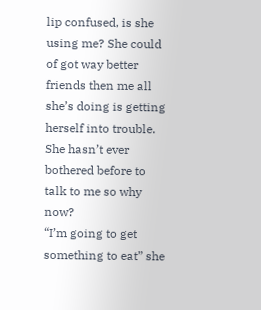lip confused, is she using me? She could of got way better friends then me all she’s doing is getting herself into trouble. She hasn’t ever bothered before to  talk to me so why now?
“I’m going to get something to eat” she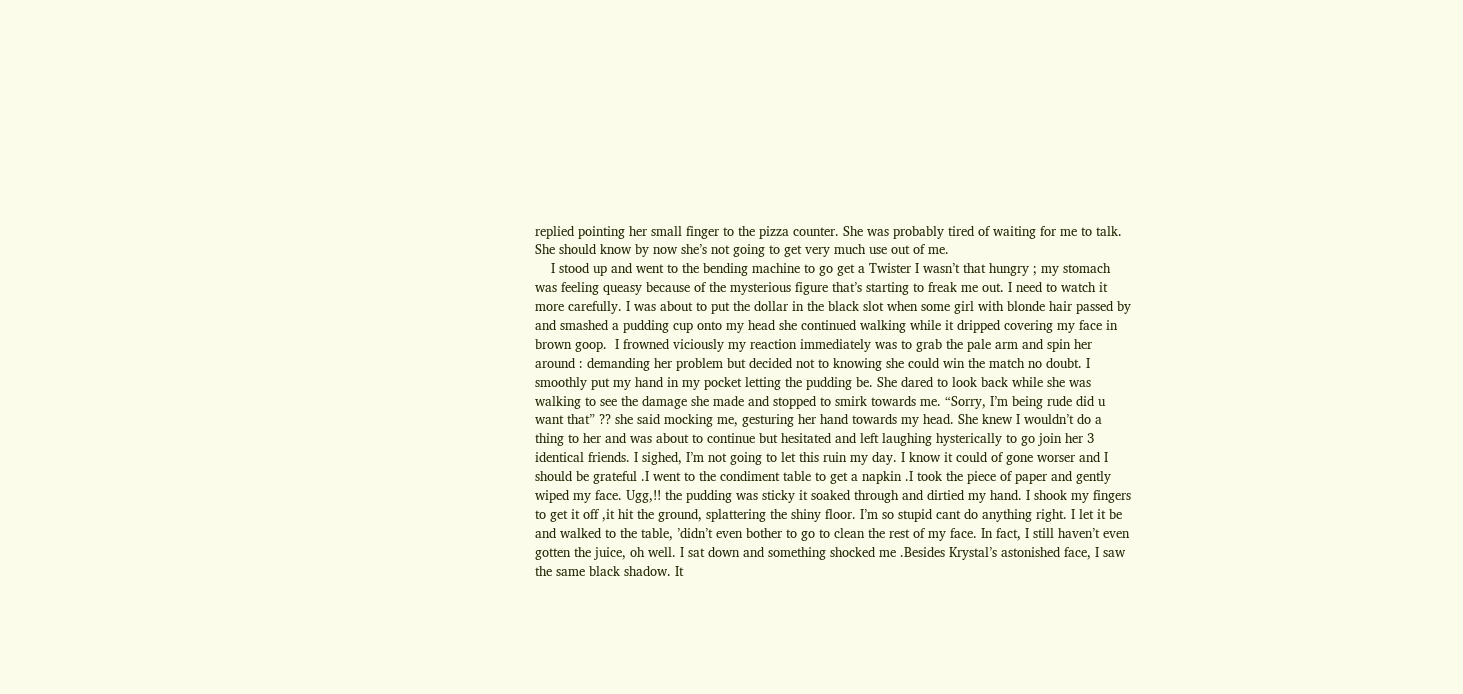replied pointing her small finger to the pizza counter. She was probably tired of waiting for me to talk. She should know by now she’s not going to get very much use out of me.
    I stood up and went to the bending machine to go get a Twister I wasn’t that hungry ; my stomach was feeling queasy because of the mysterious figure that’s starting to freak me out. I need to watch it more carefully. I was about to put the dollar in the black slot when some girl with blonde hair passed by and smashed a pudding cup onto my head she continued walking while it dripped covering my face in brown goop.  I frowned viciously my reaction immediately was to grab the pale arm and spin her around : demanding her problem but decided not to knowing she could win the match no doubt. I smoothly put my hand in my pocket letting the pudding be. She dared to look back while she was walking to see the damage she made and stopped to smirk towards me. “Sorry, I’m being rude did u want that” ?? she said mocking me, gesturing her hand towards my head. She knew I wouldn’t do a thing to her and was about to continue but hesitated and left laughing hysterically to go join her 3 identical friends. I sighed, I’m not going to let this ruin my day. I know it could of gone worser and I should be grateful .I went to the condiment table to get a napkin .I took the piece of paper and gently wiped my face. Ugg,!! the pudding was sticky it soaked through and dirtied my hand. I shook my fingers to get it off ,it hit the ground, splattering the shiny floor. I’m so stupid cant do anything right. I let it be and walked to the table, ’didn’t even bother to go to clean the rest of my face. In fact, I still haven’t even gotten the juice, oh well. I sat down and something shocked me .Besides Krystal’s astonished face, I saw the same black shadow. It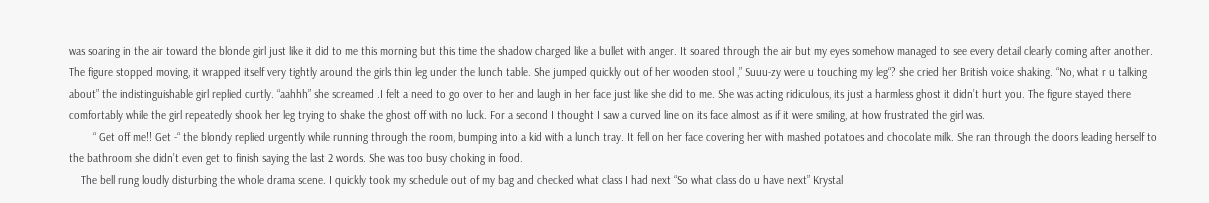was soaring in the air toward the blonde girl just like it did to me this morning but this time the shadow charged like a bullet with anger. It soared through the air but my eyes somehow managed to see every detail clearly coming after another. The figure stopped moving, it wrapped itself very tightly around the girls thin leg under the lunch table. She jumped quickly out of her wooden stool ,” Suuu-zy were u touching my leg“? she cried her British voice shaking. “No, what r u talking about” the indistinguishable girl replied curtly. “aahhh” she screamed .I felt a need to go over to her and laugh in her face just like she did to me. She was acting ridiculous, its just a harmless ghost it didn’t hurt you. The figure stayed there comfortably while the girl repeatedly shook her leg trying to shake the ghost off with no luck. For a second I thought I saw a curved line on its face almost as if it were smiling, at how frustrated the girl was.
        “ Get off me!! Get -“ the blondy replied urgently while running through the room, bumping into a kid with a lunch tray. It fell on her face covering her with mashed potatoes and chocolate milk. She ran through the doors leading herself to the bathroom she didn’t even get to finish saying the last 2 words. She was too busy choking in food.
    The bell rung loudly disturbing the whole drama scene. I quickly took my schedule out of my bag and checked what class I had next “So what class do u have next” Krystal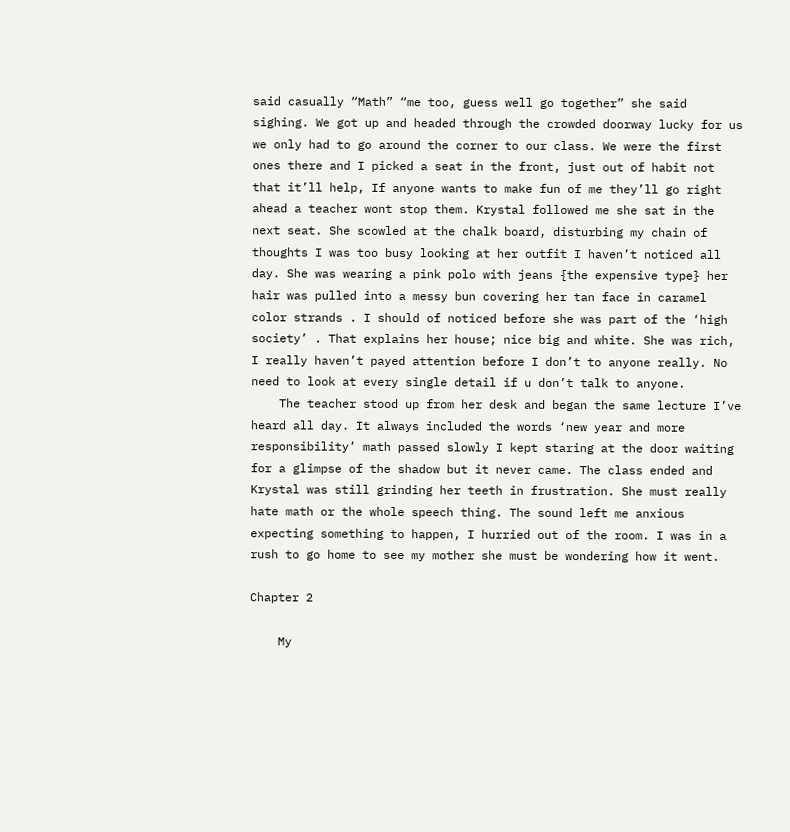said casually “Math” “me too, guess well go together” she said sighing. We got up and headed through the crowded doorway lucky for us we only had to go around the corner to our class. We were the first ones there and I picked a seat in the front, just out of habit not that it’ll help, If anyone wants to make fun of me they’ll go right ahead a teacher wont stop them. Krystal followed me she sat in the next seat. She scowled at the chalk board, disturbing my chain of thoughts I was too busy looking at her outfit I haven’t noticed all day. She was wearing a pink polo with jeans {the expensive type} her hair was pulled into a messy bun covering her tan face in caramel color strands . I should of noticed before she was part of the ‘high society’ . That explains her house; nice big and white. She was rich, I really haven’t payed attention before I don’t to anyone really. No need to look at every single detail if u don’t talk to anyone.
    The teacher stood up from her desk and began the same lecture I’ve heard all day. It always included the words ‘new year and more responsibility’ math passed slowly I kept staring at the door waiting for a glimpse of the shadow but it never came. The class ended and Krystal was still grinding her teeth in frustration. She must really hate math or the whole speech thing. The sound left me anxious expecting something to happen, I hurried out of the room. I was in a rush to go home to see my mother she must be wondering how it went.

Chapter 2

    My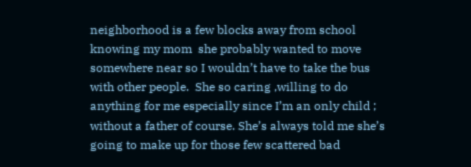neighborhood is a few blocks away from school knowing my mom  she probably wanted to move somewhere near so I wouldn’t have to take the bus with other people.  She so caring ,willing to do anything for me especially since I’m an only child ; without a father of course. She’s always told me she’s going to make up for those few scattered bad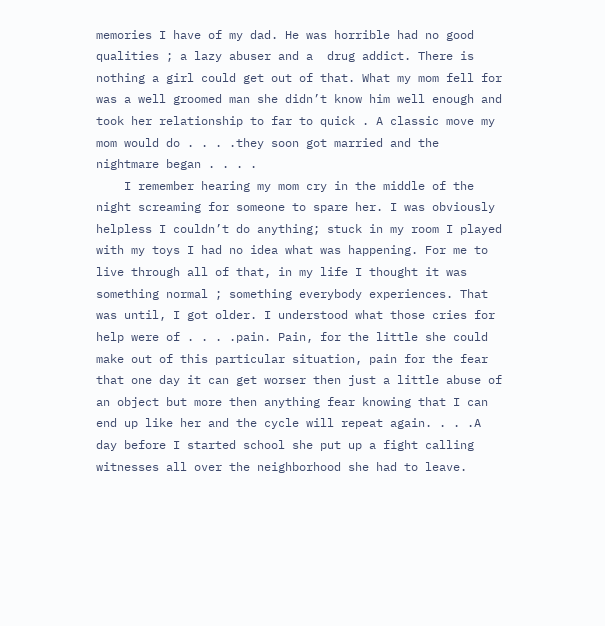memories I have of my dad. He was horrible had no good qualities ; a lazy abuser and a  drug addict. There is nothing a girl could get out of that. What my mom fell for was a well groomed man she didn’t know him well enough and took her relationship to far to quick . A classic move my mom would do . . . .they soon got married and the nightmare began . . . .
    I remember hearing my mom cry in the middle of the night screaming for someone to spare her. I was obviously helpless I couldn’t do anything; stuck in my room I played with my toys I had no idea what was happening. For me to live through all of that, in my life I thought it was something normal ; something everybody experiences. That was until, I got older. I understood what those cries for help were of . . . .pain. Pain, for the little she could make out of this particular situation, pain for the fear that one day it can get worser then just a little abuse of an object but more then anything fear knowing that I can end up like her and the cycle will repeat again. . . .A day before I started school she put up a fight calling witnesses all over the neighborhood she had to leave.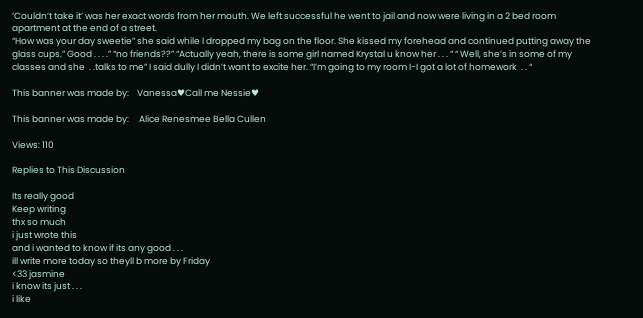‘Couldn’t take it’ was her exact words from her mouth. We left successful he went to jail and now were living in a 2 bed room apartment at the end of a street.
“How was your day sweetie” she said while I dropped my bag on the floor. She kissed my forehead and continued putting away the glass cups.” Good . . . .” “no friends??” “Actually yeah, there is some girl named Krystal u know her . . . “ “ Well, she’s in some of my classes and she  . .talks to me” I said dully I didn’t want to excite her. “I’m going to my room I-I got a lot of homework  . . “

This banner was made by:    Vanessa♥Call me Nessie♥

This banner was made by:     Alice Renesmee Bella Cullen

Views: 110

Replies to This Discussion

Its really good
Keep writing
thx so much
i just wrote this
and i wanted to know if its any good . . .
ill write more today so theyll b more by Friday
<33 jasmine
i know its just . . .
i like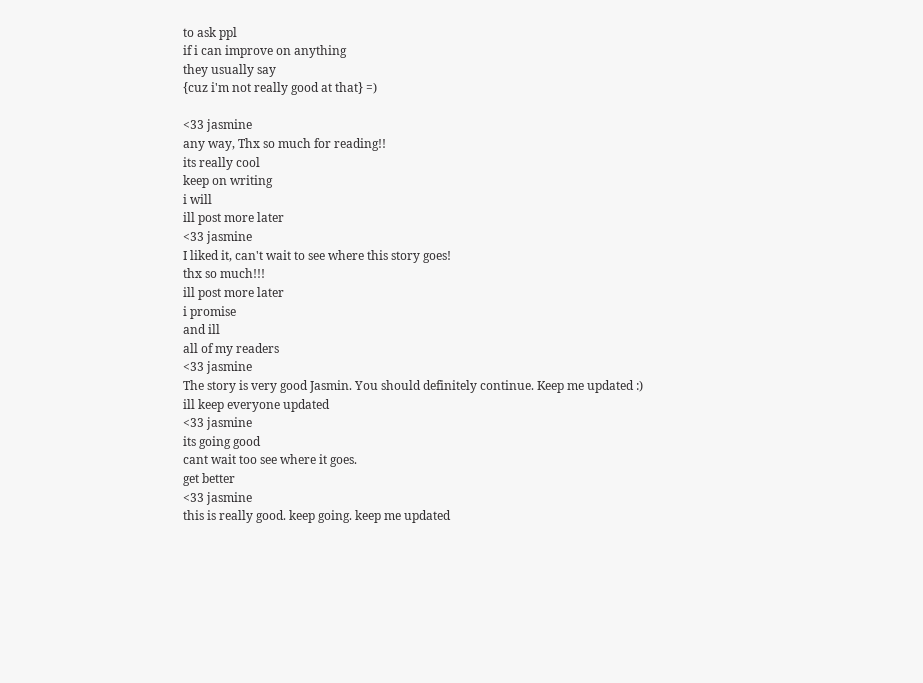to ask ppl
if i can improve on anything
they usually say
{cuz i'm not really good at that} =)

<33 jasmine
any way, Thx so much for reading!!
its really cool
keep on writing
i will
ill post more later
<33 jasmine
I liked it, can't wait to see where this story goes!
thx so much!!!
ill post more later
i promise
and ill
all of my readers
<33 jasmine
The story is very good Jasmin. You should definitely continue. Keep me updated :)
ill keep everyone updated
<33 jasmine
its going good
cant wait too see where it goes.
get better
<33 jasmine
this is really good. keep going. keep me updated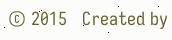© 2015   Created by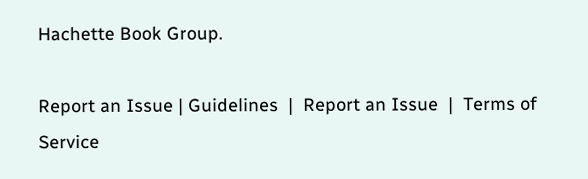Hachette Book Group.

Report an Issue | Guidelines  |  Report an Issue  |  Terms of Service